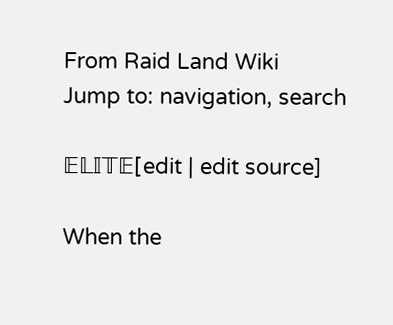From Raid Land Wiki
Jump to: navigation, search

𝔼𝕃𝕀𝕋𝔼[edit | edit source]

When the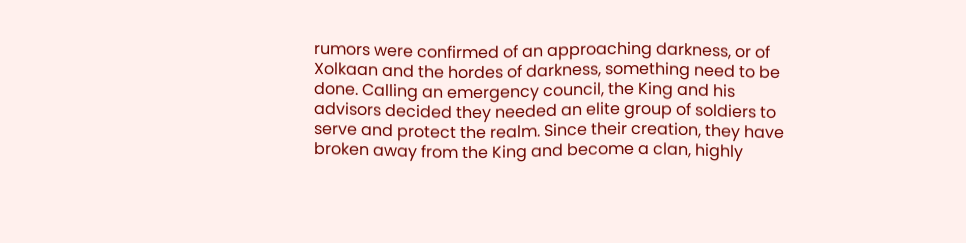rumors were confirmed of an approaching darkness, or of Xolkaan and the hordes of darkness, something need to be done. Calling an emergency council, the King and his advisors decided they needed an elite group of soldiers to serve and protect the realm. Since their creation, they have broken away from the King and become a clan, highly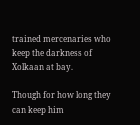trained mercenaries who keep the darkness of Xolkaan at bay.

Though for how long they can keep him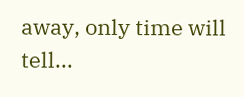away, only time will tell...